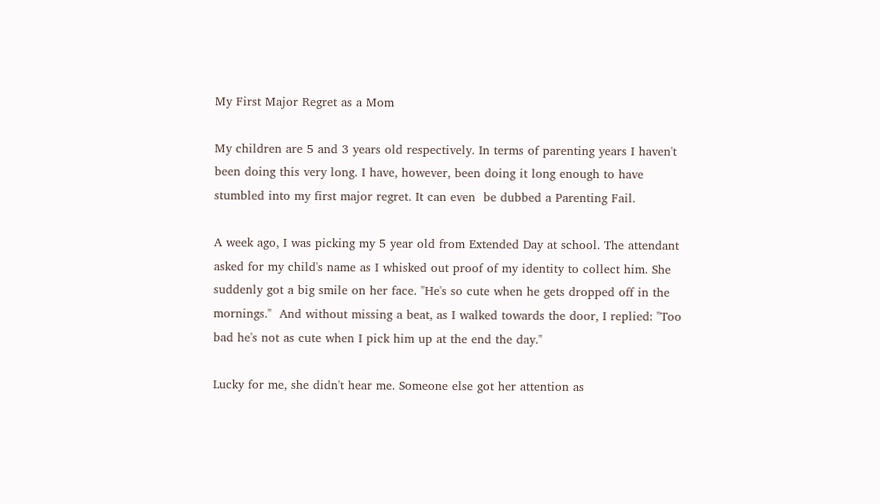My First Major Regret as a Mom

My children are 5 and 3 years old respectively. In terms of parenting years I haven't been doing this very long. I have, however, been doing it long enough to have stumbled into my first major regret. It can even  be dubbed a Parenting Fail.

A week ago, I was picking my 5 year old from Extended Day at school. The attendant asked for my child's name as I whisked out proof of my identity to collect him. She suddenly got a big smile on her face. "He's so cute when he gets dropped off in the mornings."  And without missing a beat, as I walked towards the door, I replied: "Too bad he's not as cute when I pick him up at the end the day."

Lucky for me, she didn't hear me. Someone else got her attention as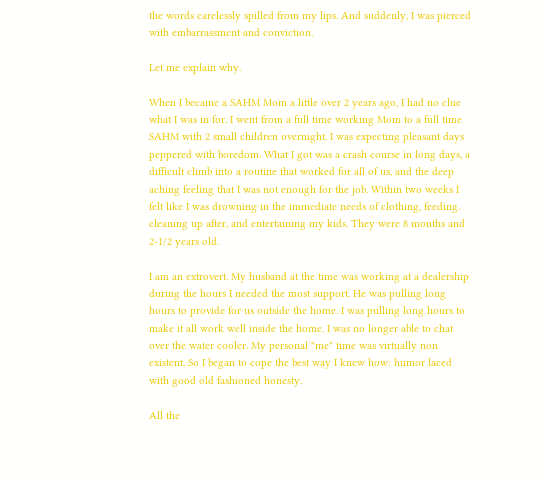the words carelessly spilled from my lips. And suddenly, I was pierced with embarrassment and conviction.

Let me explain why.

When I became a SAHM Mom a little over 2 years ago, I had no clue what I was in for. I went from a full time working Mom to a full time SAHM with 2 small children overnight. I was expecting pleasant days peppered with boredom. What I got was a crash course in long days, a difficult climb into a routine that worked for all of us, and the deep aching feeling that I was not enough for the job. Within two weeks I felt like I was drowning in the immediate needs of clothing, feeding. cleaning up after, and entertaining my kids. They were 8 months and 2-1/2 years old.

I am an extrovert. My husband at the time was working at a dealership during the hours I needed the most support. He was pulling long hours to provide for us outside the home. I was pulling long hours to make it all work well inside the home. I was no longer able to chat over the water cooler. My personal "me" time was virtually non existent. So I began to cope the best way I knew how: humor laced with good old fashioned honesty.

All the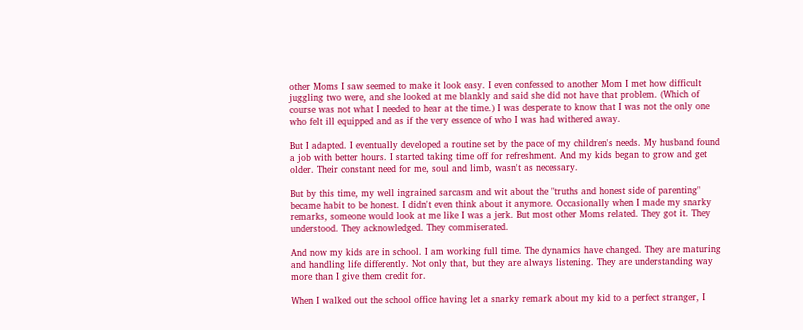other Moms I saw seemed to make it look easy. I even confessed to another Mom I met how difficult juggling two were, and she looked at me blankly and said she did not have that problem. (Which of course was not what I needed to hear at the time.) I was desperate to know that I was not the only one who felt ill equipped and as if the very essence of who I was had withered away.

But I adapted. I eventually developed a routine set by the pace of my children's needs. My husband found a job with better hours. I started taking time off for refreshment. And my kids began to grow and get older. Their constant need for me, soul and limb, wasn't as necessary.

But by this time, my well ingrained sarcasm and wit about the "truths and honest side of parenting" became habit to be honest. I didn't even think about it anymore. Occasionally when I made my snarky remarks, someone would look at me like I was a jerk. But most other Moms related. They got it. They understood. They acknowledged. They commiserated.

And now my kids are in school. I am working full time. The dynamics have changed. They are maturing and handling life differently. Not only that, but they are always listening. They are understanding way more than I give them credit for.

When I walked out the school office having let a snarky remark about my kid to a perfect stranger, I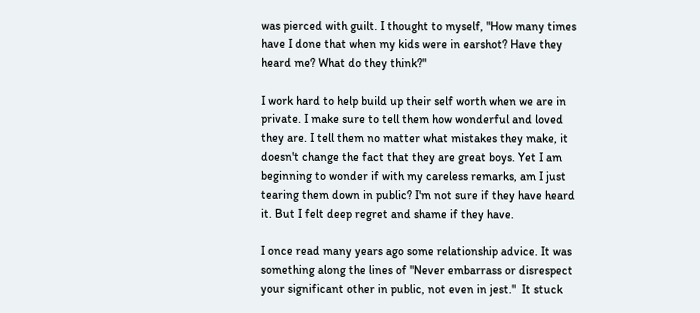was pierced with guilt. I thought to myself, "How many times have I done that when my kids were in earshot? Have they heard me? What do they think?"

I work hard to help build up their self worth when we are in private. I make sure to tell them how wonderful and loved they are. I tell them no matter what mistakes they make, it doesn't change the fact that they are great boys. Yet I am beginning to wonder if with my careless remarks, am I just tearing them down in public? I'm not sure if they have heard it. But I felt deep regret and shame if they have.

I once read many years ago some relationship advice. It was something along the lines of "Never embarrass or disrespect your significant other in public, not even in jest."  It stuck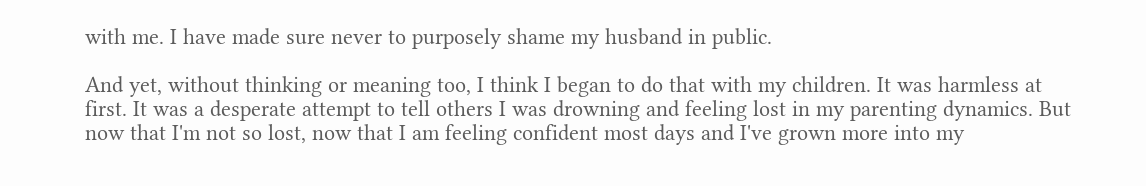with me. I have made sure never to purposely shame my husband in public.

And yet, without thinking or meaning too, I think I began to do that with my children. It was harmless at first. It was a desperate attempt to tell others I was drowning and feeling lost in my parenting dynamics. But now that I'm not so lost, now that I am feeling confident most days and I've grown more into my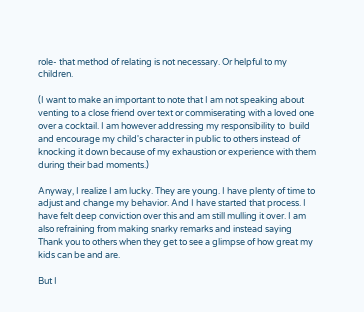role- that method of relating is not necessary. Or helpful to my children.

(I want to make an important to note that I am not speaking about venting to a close friend over text or commiserating with a loved one over a cocktail. I am however addressing my responsibility to  build and encourage my child's character in public to others instead of knocking it down because of my exhaustion or experience with them during their bad moments.)

Anyway, I realize I am lucky. They are young. I have plenty of time to adjust and change my behavior. And I have started that process. I have felt deep conviction over this and am still mulling it over. I am also refraining from making snarky remarks and instead saying Thank you to others when they get to see a glimpse of how great my kids can be and are.

But I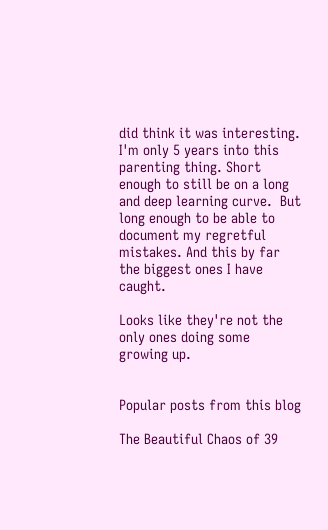did think it was interesting. I'm only 5 years into this parenting thing. Short enough to still be on a long and deep learning curve.  But long enough to be able to document my regretful mistakes. And this by far the biggest ones I have caught.

Looks like they're not the only ones doing some growing up.


Popular posts from this blog

The Beautiful Chaos of 39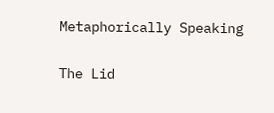Metaphorically Speaking

The Lid